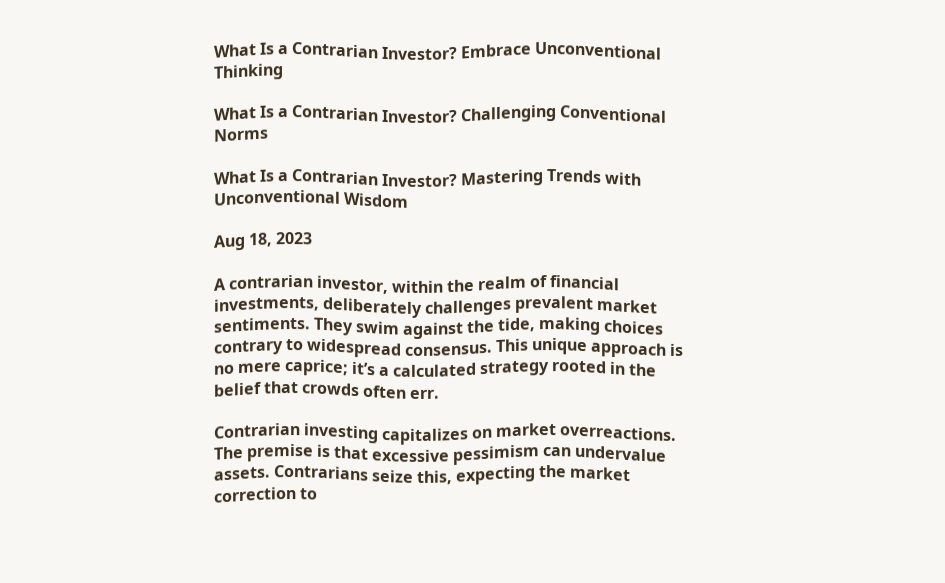What Is a Contrarian Investor? Embrace Unconventional Thinking

What Is a Contrarian Investor? Challenging Conventional Norms

What Is a Contrarian Investor? Mastering Trends with Unconventional Wisdom

Aug 18, 2023

A contrarian investor, within the realm of financial investments, deliberately challenges prevalent market sentiments. They swim against the tide, making choices contrary to widespread consensus. This unique approach is no mere caprice; it’s a calculated strategy rooted in the belief that crowds often err.

Contrarian investing capitalizes on market overreactions. The premise is that excessive pessimism can undervalue assets. Contrarians seize this, expecting the market correction to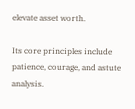elevate asset worth.

Its core principles include patience, courage, and astute analysis.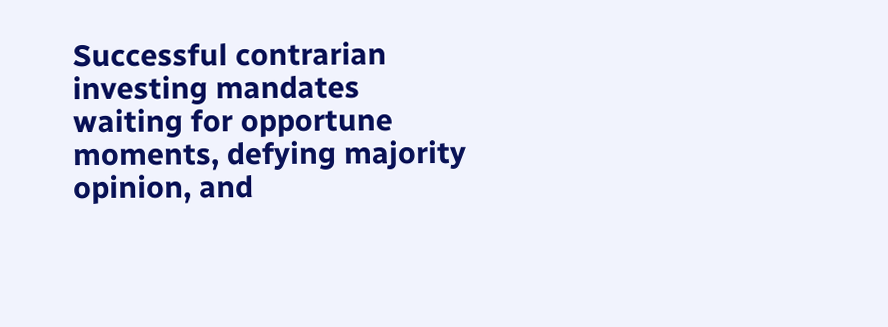Successful contrarian investing mandates waiting for opportune moments, defying majority opinion, and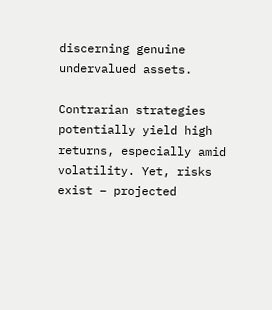discerning genuine undervalued assets.

Contrarian strategies potentially yield high returns, especially amid volatility. Yet, risks exist – projected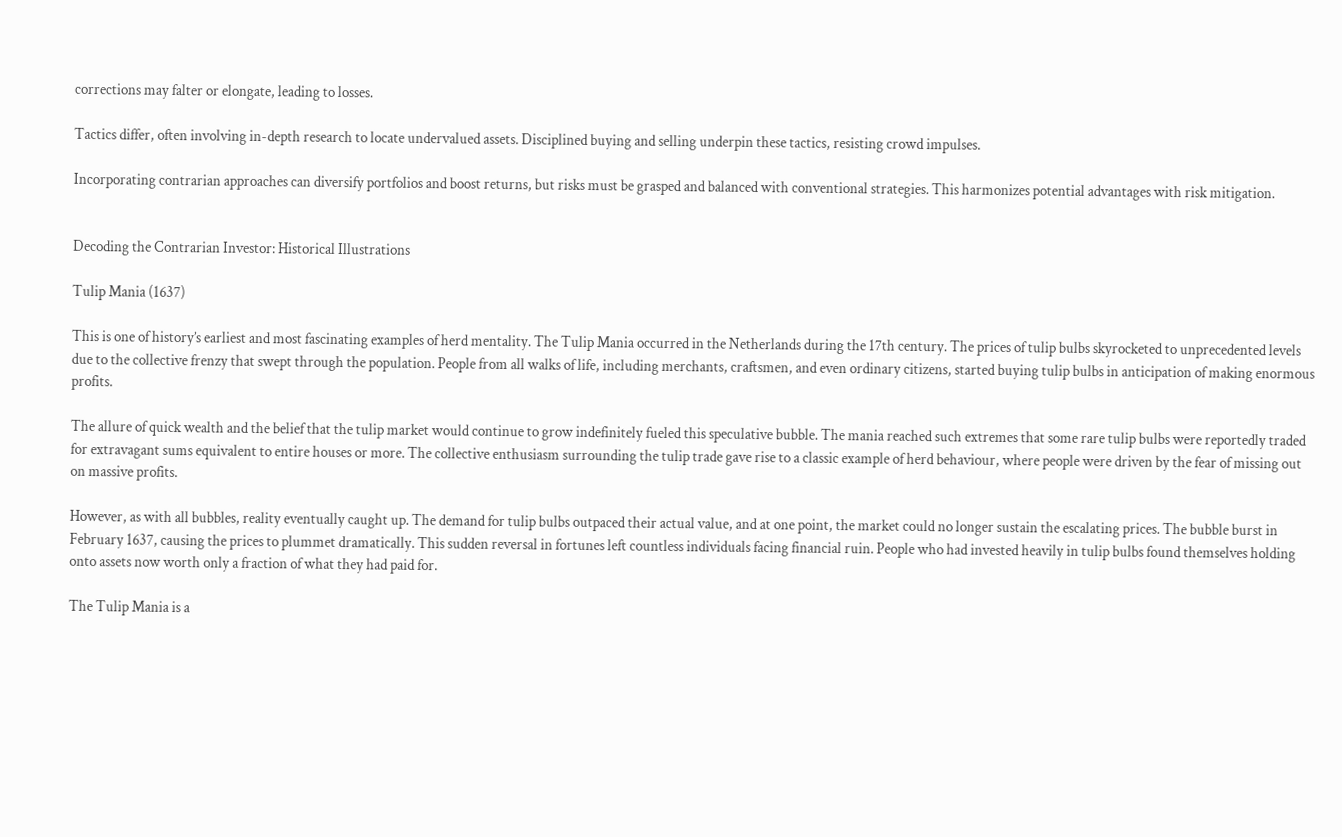corrections may falter or elongate, leading to losses.

Tactics differ, often involving in-depth research to locate undervalued assets. Disciplined buying and selling underpin these tactics, resisting crowd impulses.

Incorporating contrarian approaches can diversify portfolios and boost returns, but risks must be grasped and balanced with conventional strategies. This harmonizes potential advantages with risk mitigation.


Decoding the Contrarian Investor: Historical Illustrations

Tulip Mania (1637)

This is one of history’s earliest and most fascinating examples of herd mentality. The Tulip Mania occurred in the Netherlands during the 17th century. The prices of tulip bulbs skyrocketed to unprecedented levels due to the collective frenzy that swept through the population. People from all walks of life, including merchants, craftsmen, and even ordinary citizens, started buying tulip bulbs in anticipation of making enormous profits.

The allure of quick wealth and the belief that the tulip market would continue to grow indefinitely fueled this speculative bubble. The mania reached such extremes that some rare tulip bulbs were reportedly traded for extravagant sums equivalent to entire houses or more. The collective enthusiasm surrounding the tulip trade gave rise to a classic example of herd behaviour, where people were driven by the fear of missing out on massive profits.

However, as with all bubbles, reality eventually caught up. The demand for tulip bulbs outpaced their actual value, and at one point, the market could no longer sustain the escalating prices. The bubble burst in February 1637, causing the prices to plummet dramatically. This sudden reversal in fortunes left countless individuals facing financial ruin. People who had invested heavily in tulip bulbs found themselves holding onto assets now worth only a fraction of what they had paid for.

The Tulip Mania is a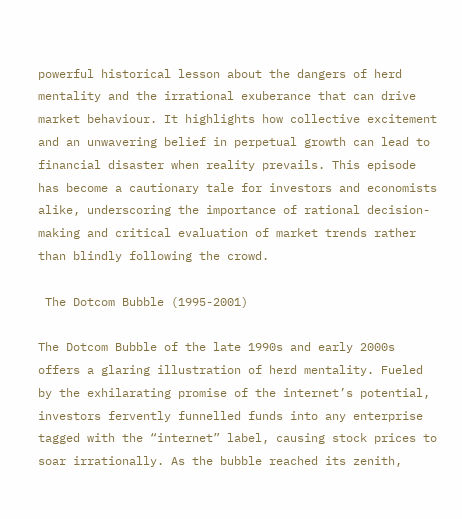powerful historical lesson about the dangers of herd mentality and the irrational exuberance that can drive market behaviour. It highlights how collective excitement and an unwavering belief in perpetual growth can lead to financial disaster when reality prevails. This episode has become a cautionary tale for investors and economists alike, underscoring the importance of rational decision-making and critical evaluation of market trends rather than blindly following the crowd.

 The Dotcom Bubble (1995-2001)

The Dotcom Bubble of the late 1990s and early 2000s offers a glaring illustration of herd mentality. Fueled by the exhilarating promise of the internet’s potential, investors fervently funnelled funds into any enterprise tagged with the “internet” label, causing stock prices to soar irrationally. As the bubble reached its zenith,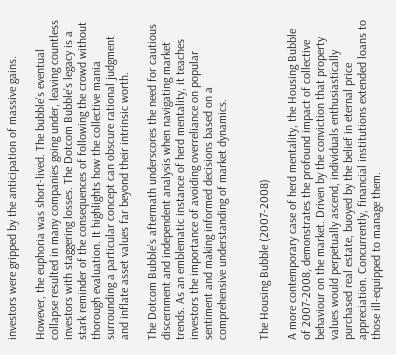investors were gripped by the anticipation of massive gains.

However, the euphoria was short-lived. The bubble’s eventual collapse resulted in many companies going under, leaving countless investors with staggering losses. The Dotcom Bubble’s legacy is a stark reminder of the consequences of following the crowd without thorough evaluation. It highlights how the collective mania surrounding a particular concept can obscure rational judgment and inflate asset values far beyond their intrinsic worth.

The Dotcom Bubble’s aftermath underscores the need for cautious discernment and independent analysis when navigating market trends. As an emblematic instance of herd mentality, it teaches investors the importance of avoiding overreliance on popular sentiment and making informed decisions based on a comprehensive understanding of market dynamics.


The Housing Bubble (2007-2008)

A more contemporary case of herd mentality, the Housing Bubble of 2007-2008, demonstrates the profound impact of collective behaviour on the market. Driven by the conviction that property values would perpetually ascend, individuals enthusiastically purchased real estate, buoyed by the belief in eternal price appreciation. Concurrently, financial institutions extended loans to those ill-equipped to manage them.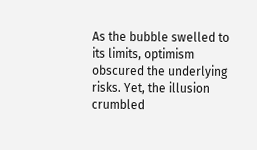As the bubble swelled to its limits, optimism obscured the underlying risks. Yet, the illusion crumbled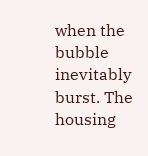when the bubble inevitably burst. The housing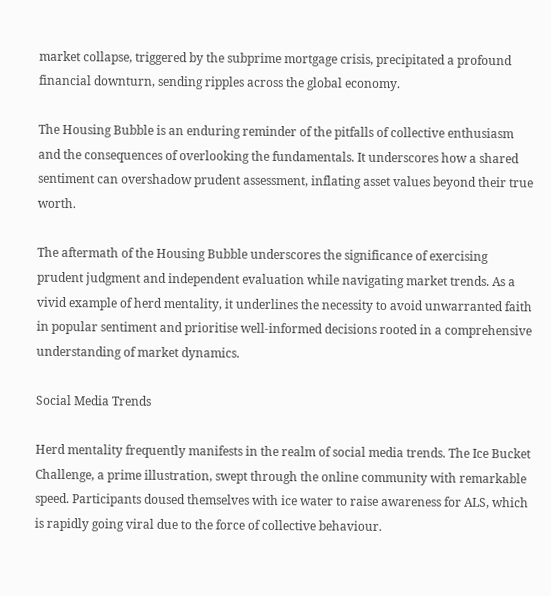market collapse, triggered by the subprime mortgage crisis, precipitated a profound financial downturn, sending ripples across the global economy.

The Housing Bubble is an enduring reminder of the pitfalls of collective enthusiasm and the consequences of overlooking the fundamentals. It underscores how a shared sentiment can overshadow prudent assessment, inflating asset values beyond their true worth.

The aftermath of the Housing Bubble underscores the significance of exercising prudent judgment and independent evaluation while navigating market trends. As a vivid example of herd mentality, it underlines the necessity to avoid unwarranted faith in popular sentiment and prioritise well-informed decisions rooted in a comprehensive understanding of market dynamics.

Social Media Trends

Herd mentality frequently manifests in the realm of social media trends. The Ice Bucket Challenge, a prime illustration, swept through the online community with remarkable speed. Participants doused themselves with ice water to raise awareness for ALS, which is rapidly going viral due to the force of collective behaviour.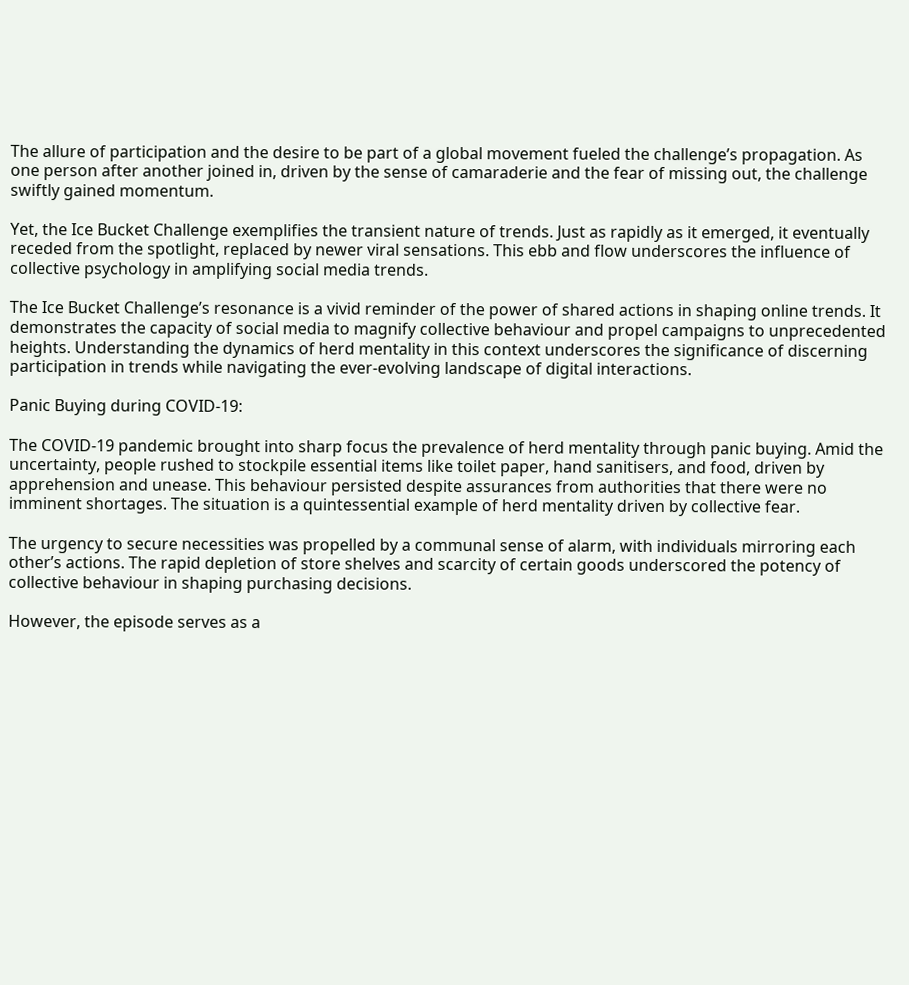The allure of participation and the desire to be part of a global movement fueled the challenge’s propagation. As one person after another joined in, driven by the sense of camaraderie and the fear of missing out, the challenge swiftly gained momentum.

Yet, the Ice Bucket Challenge exemplifies the transient nature of trends. Just as rapidly as it emerged, it eventually receded from the spotlight, replaced by newer viral sensations. This ebb and flow underscores the influence of collective psychology in amplifying social media trends.

The Ice Bucket Challenge’s resonance is a vivid reminder of the power of shared actions in shaping online trends. It demonstrates the capacity of social media to magnify collective behaviour and propel campaigns to unprecedented heights. Understanding the dynamics of herd mentality in this context underscores the significance of discerning participation in trends while navigating the ever-evolving landscape of digital interactions.

Panic Buying during COVID-19:

The COVID-19 pandemic brought into sharp focus the prevalence of herd mentality through panic buying. Amid the uncertainty, people rushed to stockpile essential items like toilet paper, hand sanitisers, and food, driven by apprehension and unease. This behaviour persisted despite assurances from authorities that there were no imminent shortages. The situation is a quintessential example of herd mentality driven by collective fear.

The urgency to secure necessities was propelled by a communal sense of alarm, with individuals mirroring each other’s actions. The rapid depletion of store shelves and scarcity of certain goods underscored the potency of collective behaviour in shaping purchasing decisions.

However, the episode serves as a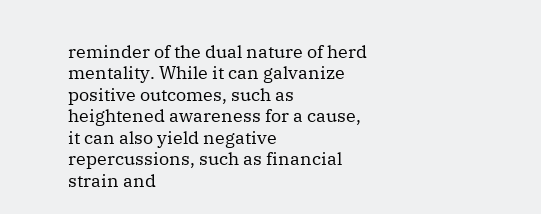reminder of the dual nature of herd mentality. While it can galvanize positive outcomes, such as heightened awareness for a cause, it can also yield negative repercussions, such as financial strain and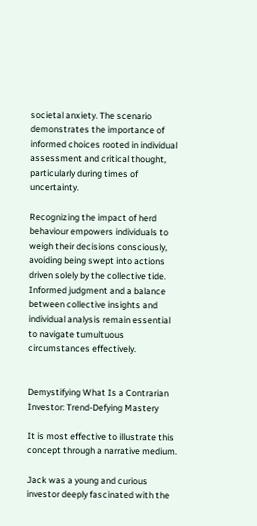societal anxiety. The scenario demonstrates the importance of informed choices rooted in individual assessment and critical thought, particularly during times of uncertainty.

Recognizing the impact of herd behaviour empowers individuals to weigh their decisions consciously, avoiding being swept into actions driven solely by the collective tide. Informed judgment and a balance between collective insights and individual analysis remain essential to navigate tumultuous circumstances effectively.


Demystifying What Is a Contrarian Investor: Trend-Defying Mastery

It is most effective to illustrate this concept through a narrative medium.

Jack was a young and curious investor deeply fascinated with the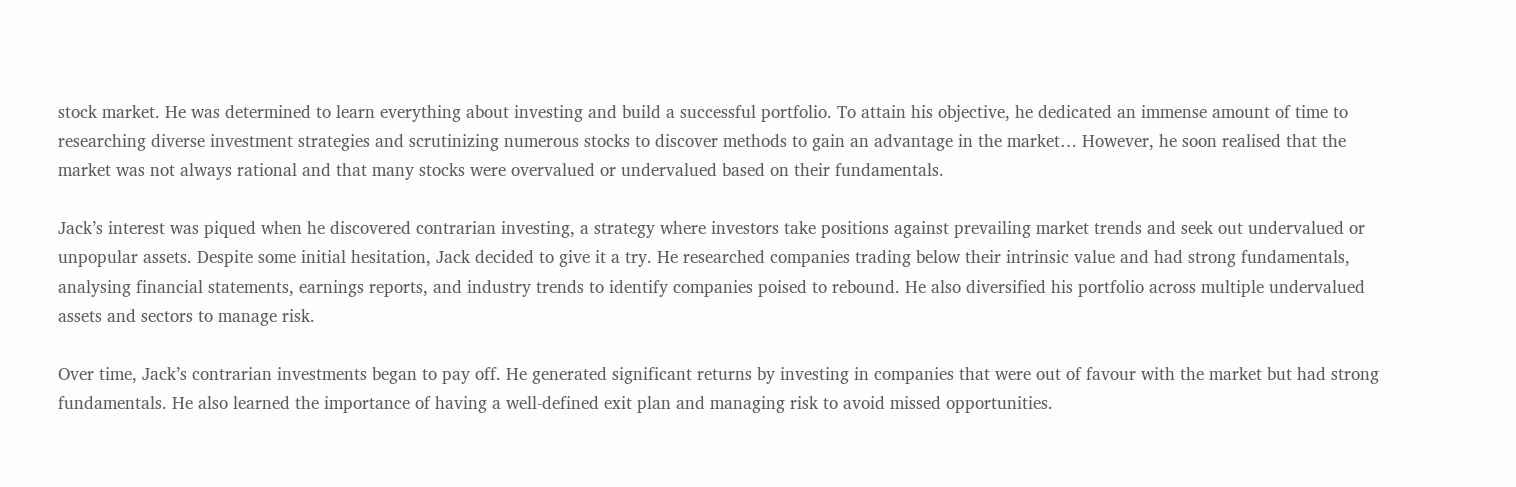stock market. He was determined to learn everything about investing and build a successful portfolio. To attain his objective, he dedicated an immense amount of time to researching diverse investment strategies and scrutinizing numerous stocks to discover methods to gain an advantage in the market… However, he soon realised that the market was not always rational and that many stocks were overvalued or undervalued based on their fundamentals.

Jack’s interest was piqued when he discovered contrarian investing, a strategy where investors take positions against prevailing market trends and seek out undervalued or unpopular assets. Despite some initial hesitation, Jack decided to give it a try. He researched companies trading below their intrinsic value and had strong fundamentals, analysing financial statements, earnings reports, and industry trends to identify companies poised to rebound. He also diversified his portfolio across multiple undervalued assets and sectors to manage risk.

Over time, Jack’s contrarian investments began to pay off. He generated significant returns by investing in companies that were out of favour with the market but had strong fundamentals. He also learned the importance of having a well-defined exit plan and managing risk to avoid missed opportunities.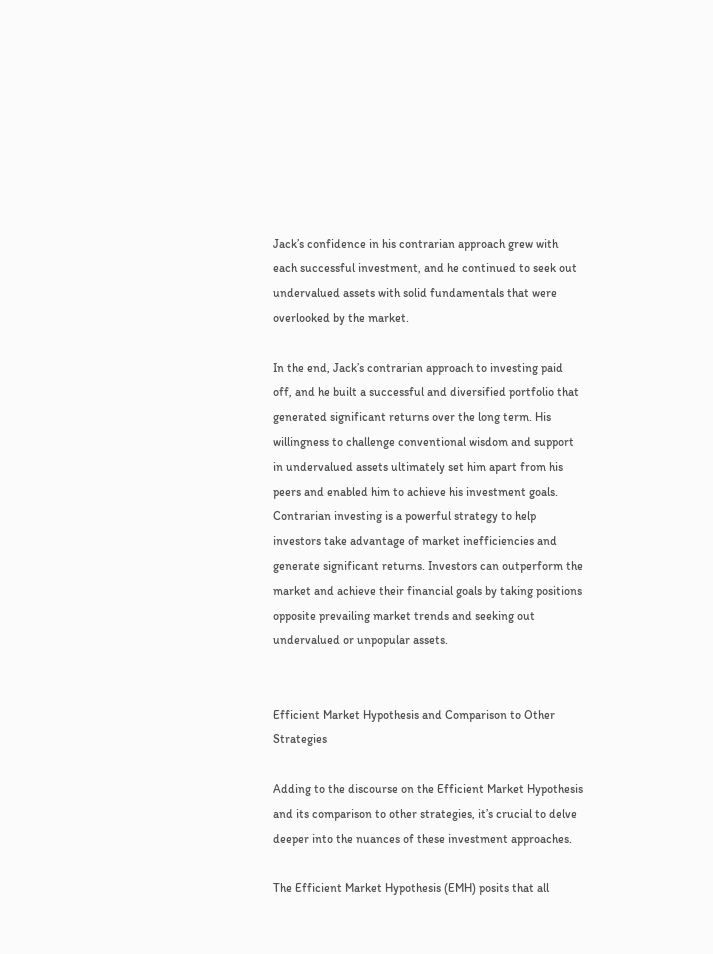Jack’s confidence in his contrarian approach grew with each successful investment, and he continued to seek out undervalued assets with solid fundamentals that were overlooked by the market.

In the end, Jack’s contrarian approach to investing paid off, and he built a successful and diversified portfolio that generated significant returns over the long term. His willingness to challenge conventional wisdom and support in undervalued assets ultimately set him apart from his peers and enabled him to achieve his investment goals. Contrarian investing is a powerful strategy to help investors take advantage of market inefficiencies and generate significant returns. Investors can outperform the market and achieve their financial goals by taking positions opposite prevailing market trends and seeking out undervalued or unpopular assets.


Efficient Market Hypothesis and Comparison to Other Strategies

Adding to the discourse on the Efficient Market Hypothesis and its comparison to other strategies, it’s crucial to delve deeper into the nuances of these investment approaches.

The Efficient Market Hypothesis (EMH) posits that all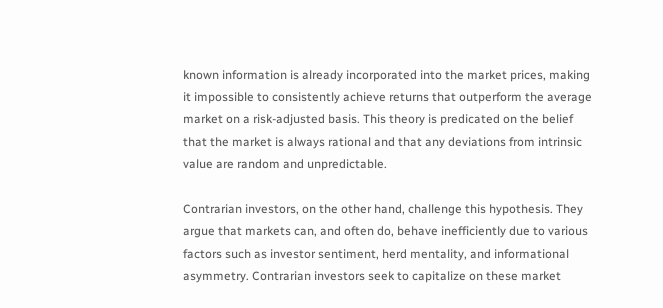known information is already incorporated into the market prices, making it impossible to consistently achieve returns that outperform the average market on a risk-adjusted basis. This theory is predicated on the belief that the market is always rational and that any deviations from intrinsic value are random and unpredictable.

Contrarian investors, on the other hand, challenge this hypothesis. They argue that markets can, and often do, behave inefficiently due to various factors such as investor sentiment, herd mentality, and informational asymmetry. Contrarian investors seek to capitalize on these market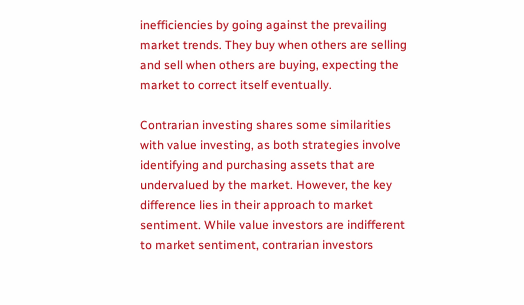inefficiencies by going against the prevailing market trends. They buy when others are selling and sell when others are buying, expecting the market to correct itself eventually.

Contrarian investing shares some similarities with value investing, as both strategies involve identifying and purchasing assets that are undervalued by the market. However, the key difference lies in their approach to market sentiment. While value investors are indifferent to market sentiment, contrarian investors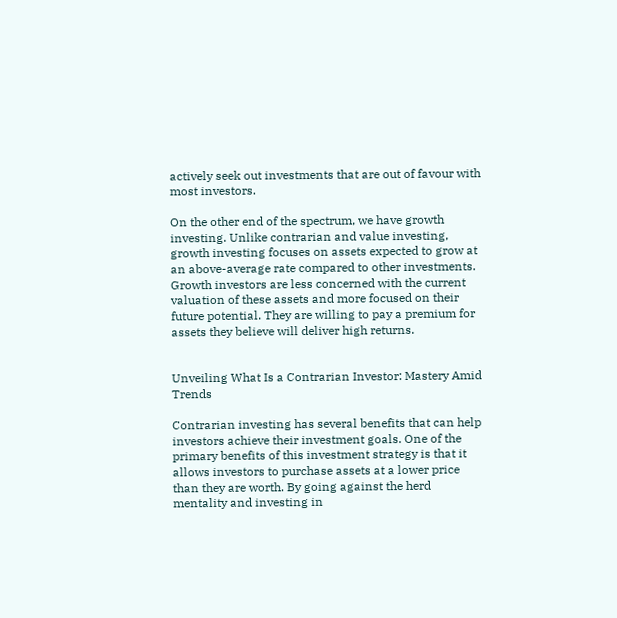actively seek out investments that are out of favour with most investors.

On the other end of the spectrum, we have growth investing. Unlike contrarian and value investing, growth investing focuses on assets expected to grow at an above-average rate compared to other investments. Growth investors are less concerned with the current valuation of these assets and more focused on their future potential. They are willing to pay a premium for assets they believe will deliver high returns.


Unveiling What Is a Contrarian Investor: Mastery Amid Trends

Contrarian investing has several benefits that can help investors achieve their investment goals. One of the primary benefits of this investment strategy is that it allows investors to purchase assets at a lower price than they are worth. By going against the herd mentality and investing in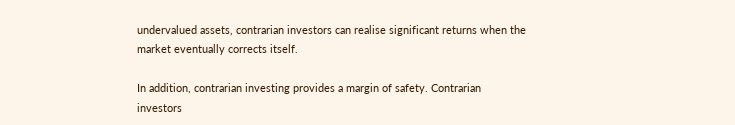undervalued assets, contrarian investors can realise significant returns when the market eventually corrects itself.

In addition, contrarian investing provides a margin of safety. Contrarian investors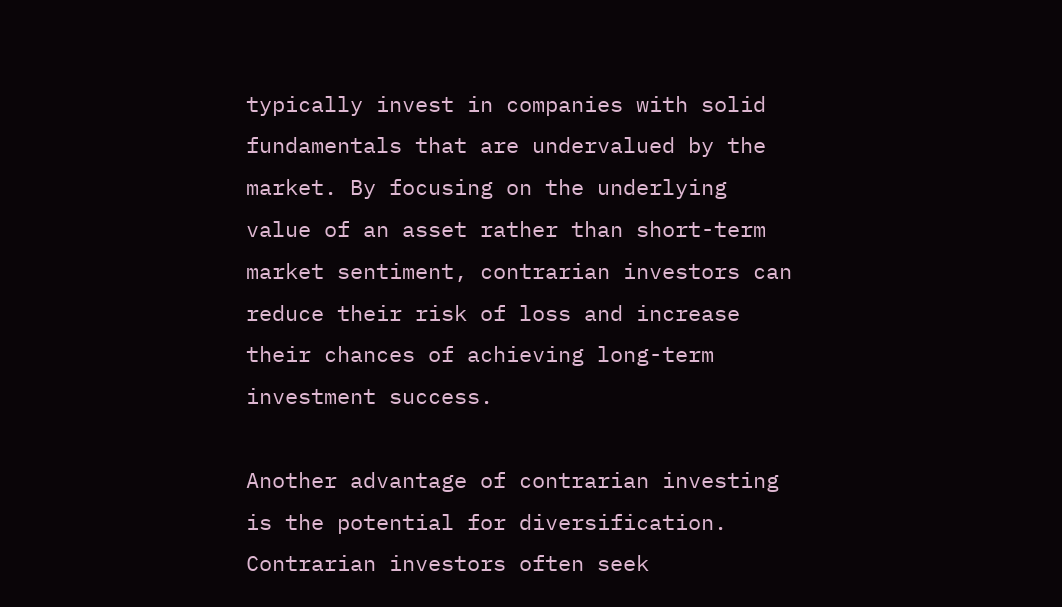typically invest in companies with solid fundamentals that are undervalued by the market. By focusing on the underlying value of an asset rather than short-term market sentiment, contrarian investors can reduce their risk of loss and increase their chances of achieving long-term investment success.

Another advantage of contrarian investing is the potential for diversification. Contrarian investors often seek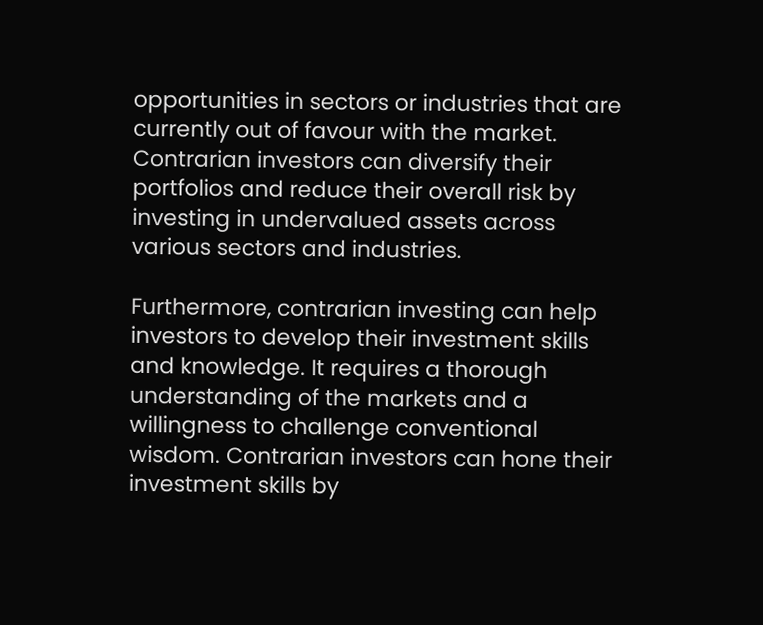opportunities in sectors or industries that are currently out of favour with the market. Contrarian investors can diversify their portfolios and reduce their overall risk by investing in undervalued assets across various sectors and industries.

Furthermore, contrarian investing can help investors to develop their investment skills and knowledge. It requires a thorough understanding of the markets and a willingness to challenge conventional wisdom. Contrarian investors can hone their investment skills by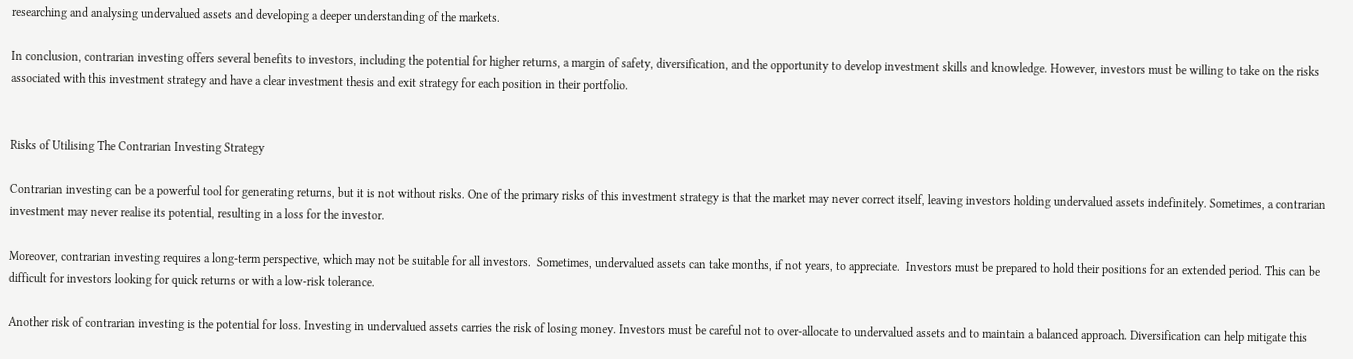researching and analysing undervalued assets and developing a deeper understanding of the markets.

In conclusion, contrarian investing offers several benefits to investors, including the potential for higher returns, a margin of safety, diversification, and the opportunity to develop investment skills and knowledge. However, investors must be willing to take on the risks associated with this investment strategy and have a clear investment thesis and exit strategy for each position in their portfolio.


Risks of Utilising The Contrarian Investing Strategy

Contrarian investing can be a powerful tool for generating returns, but it is not without risks. One of the primary risks of this investment strategy is that the market may never correct itself, leaving investors holding undervalued assets indefinitely. Sometimes, a contrarian investment may never realise its potential, resulting in a loss for the investor.

Moreover, contrarian investing requires a long-term perspective, which may not be suitable for all investors.  Sometimes, undervalued assets can take months, if not years, to appreciate.  Investors must be prepared to hold their positions for an extended period. This can be difficult for investors looking for quick returns or with a low-risk tolerance.

Another risk of contrarian investing is the potential for loss. Investing in undervalued assets carries the risk of losing money. Investors must be careful not to over-allocate to undervalued assets and to maintain a balanced approach. Diversification can help mitigate this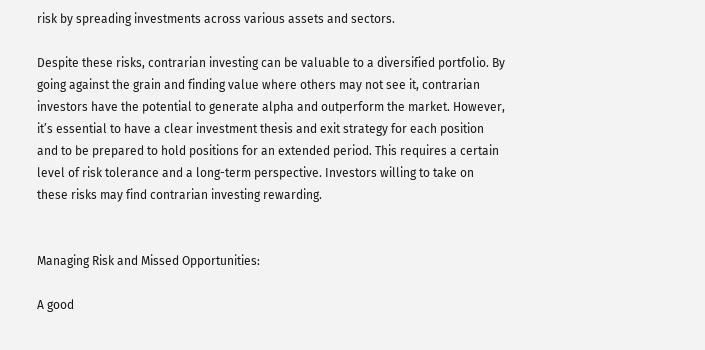risk by spreading investments across various assets and sectors.

Despite these risks, contrarian investing can be valuable to a diversified portfolio. By going against the grain and finding value where others may not see it, contrarian investors have the potential to generate alpha and outperform the market. However, it’s essential to have a clear investment thesis and exit strategy for each position and to be prepared to hold positions for an extended period. This requires a certain level of risk tolerance and a long-term perspective. Investors willing to take on these risks may find contrarian investing rewarding.


Managing Risk and Missed Opportunities:

A good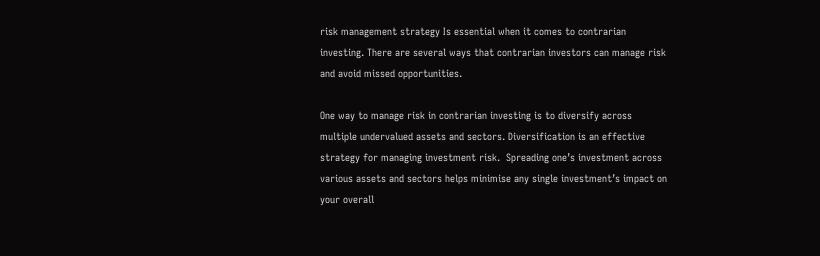risk management strategy Is essential when it comes to contrarian investing. There are several ways that contrarian investors can manage risk and avoid missed opportunities.

One way to manage risk in contrarian investing is to diversify across multiple undervalued assets and sectors. Diversification is an effective strategy for managing investment risk.  Spreading one’s investment across various assets and sectors helps minimise any single investment’s impact on your overall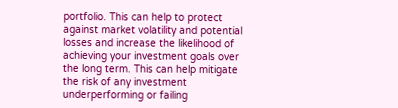portfolio. This can help to protect against market volatility and potential losses and increase the likelihood of achieving your investment goals over the long term. This can help mitigate the risk of any investment underperforming or failing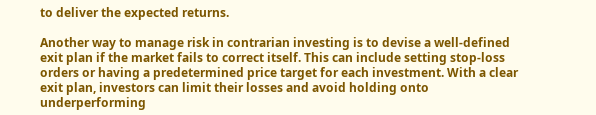to deliver the expected returns.

Another way to manage risk in contrarian investing is to devise a well-defined exit plan if the market fails to correct itself. This can include setting stop-loss orders or having a predetermined price target for each investment. With a clear exit plan, investors can limit their losses and avoid holding onto underperforming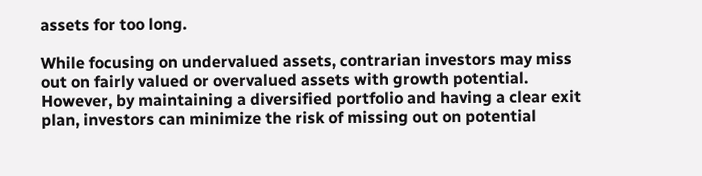assets for too long.

While focusing on undervalued assets, contrarian investors may miss out on fairly valued or overvalued assets with growth potential. However, by maintaining a diversified portfolio and having a clear exit plan, investors can minimize the risk of missing out on potential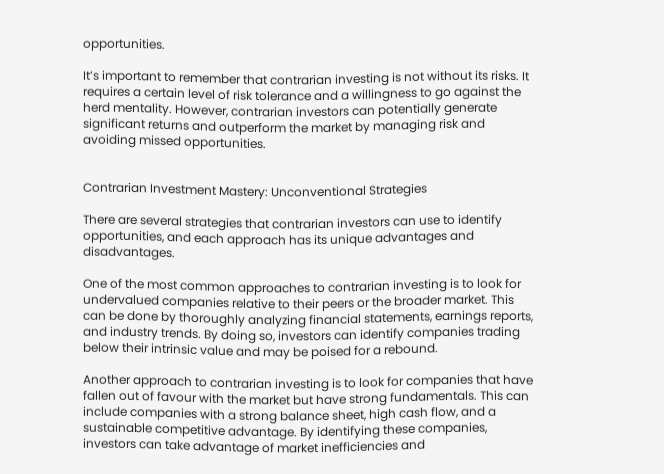opportunities.

It’s important to remember that contrarian investing is not without its risks. It requires a certain level of risk tolerance and a willingness to go against the herd mentality. However, contrarian investors can potentially generate significant returns and outperform the market by managing risk and avoiding missed opportunities.


Contrarian Investment Mastery: Unconventional Strategies

There are several strategies that contrarian investors can use to identify opportunities, and each approach has its unique advantages and disadvantages.

One of the most common approaches to contrarian investing is to look for undervalued companies relative to their peers or the broader market. This can be done by thoroughly analyzing financial statements, earnings reports, and industry trends. By doing so, investors can identify companies trading below their intrinsic value and may be poised for a rebound.

Another approach to contrarian investing is to look for companies that have fallen out of favour with the market but have strong fundamentals. This can include companies with a strong balance sheet, high cash flow, and a sustainable competitive advantage. By identifying these companies, investors can take advantage of market inefficiencies and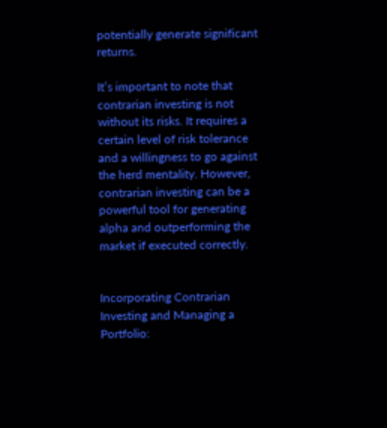potentially generate significant returns.

It’s important to note that contrarian investing is not without its risks. It requires a certain level of risk tolerance and a willingness to go against the herd mentality. However, contrarian investing can be a powerful tool for generating alpha and outperforming the market if executed correctly.


Incorporating Contrarian Investing and Managing a Portfolio: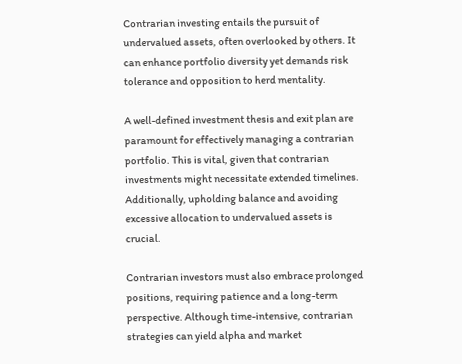Contrarian investing entails the pursuit of undervalued assets, often overlooked by others. It can enhance portfolio diversity yet demands risk tolerance and opposition to herd mentality.

A well-defined investment thesis and exit plan are paramount for effectively managing a contrarian portfolio. This is vital, given that contrarian investments might necessitate extended timelines. Additionally, upholding balance and avoiding excessive allocation to undervalued assets is crucial.

Contrarian investors must also embrace prolonged positions, requiring patience and a long-term perspective. Although time-intensive, contrarian strategies can yield alpha and market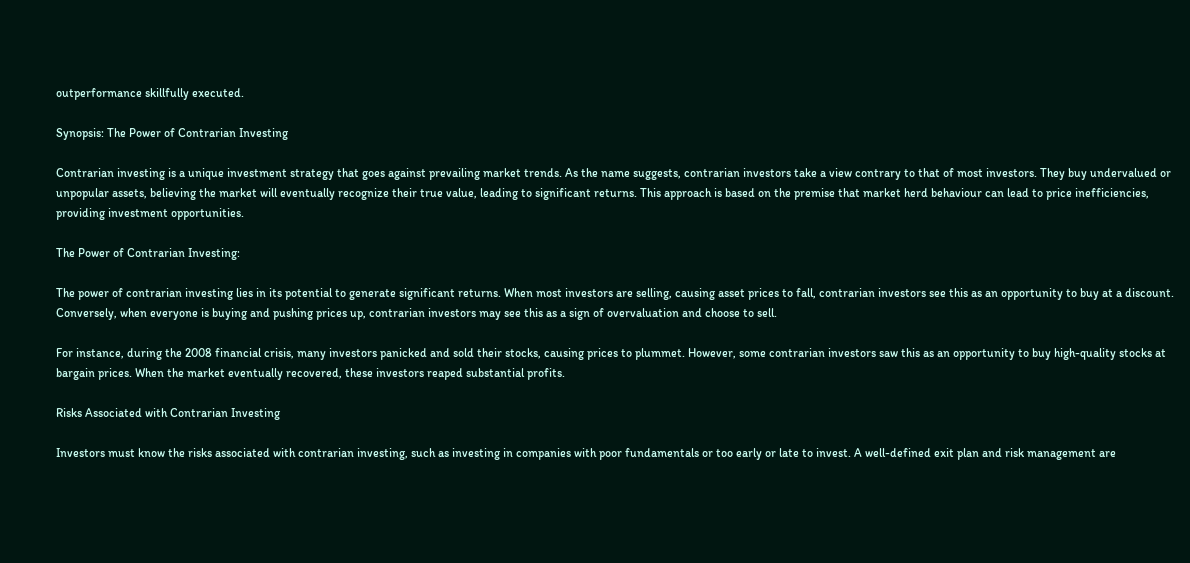outperformance skillfully executed.

Synopsis: The Power of Contrarian Investing

Contrarian investing is a unique investment strategy that goes against prevailing market trends. As the name suggests, contrarian investors take a view contrary to that of most investors. They buy undervalued or unpopular assets, believing the market will eventually recognize their true value, leading to significant returns. This approach is based on the premise that market herd behaviour can lead to price inefficiencies, providing investment opportunities.

The Power of Contrarian Investing:

The power of contrarian investing lies in its potential to generate significant returns. When most investors are selling, causing asset prices to fall, contrarian investors see this as an opportunity to buy at a discount. Conversely, when everyone is buying and pushing prices up, contrarian investors may see this as a sign of overvaluation and choose to sell.

For instance, during the 2008 financial crisis, many investors panicked and sold their stocks, causing prices to plummet. However, some contrarian investors saw this as an opportunity to buy high-quality stocks at bargain prices. When the market eventually recovered, these investors reaped substantial profits.

Risks Associated with Contrarian Investing

Investors must know the risks associated with contrarian investing, such as investing in companies with poor fundamentals or too early or late to invest. A well-defined exit plan and risk management are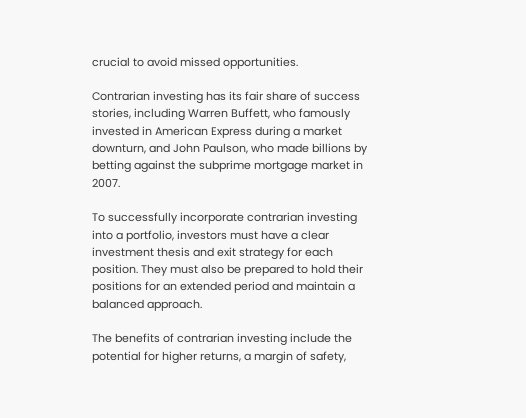crucial to avoid missed opportunities.

Contrarian investing has its fair share of success stories, including Warren Buffett, who famously invested in American Express during a market downturn, and John Paulson, who made billions by betting against the subprime mortgage market in 2007.

To successfully incorporate contrarian investing into a portfolio, investors must have a clear investment thesis and exit strategy for each position. They must also be prepared to hold their positions for an extended period and maintain a balanced approach.

The benefits of contrarian investing include the potential for higher returns, a margin of safety,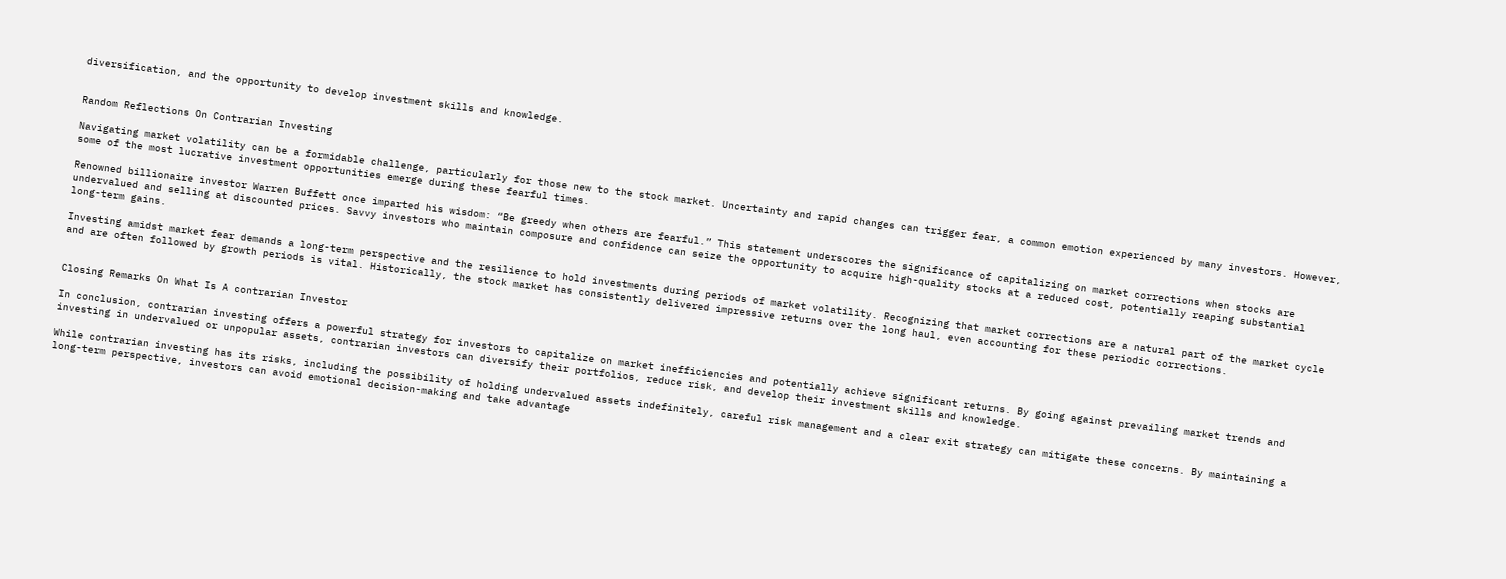diversification, and the opportunity to develop investment skills and knowledge.


Random Reflections On Contrarian Investing

Navigating market volatility can be a formidable challenge, particularly for those new to the stock market. Uncertainty and rapid changes can trigger fear, a common emotion experienced by many investors. However, some of the most lucrative investment opportunities emerge during these fearful times.

Renowned billionaire investor Warren Buffett once imparted his wisdom: “Be greedy when others are fearful.” This statement underscores the significance of capitalizing on market corrections when stocks are undervalued and selling at discounted prices. Savvy investors who maintain composure and confidence can seize the opportunity to acquire high-quality stocks at a reduced cost, potentially reaping substantial long-term gains.

Investing amidst market fear demands a long-term perspective and the resilience to hold investments during periods of market volatility. Recognizing that market corrections are a natural part of the market cycle and are often followed by growth periods is vital. Historically, the stock market has consistently delivered impressive returns over the long haul, even accounting for these periodic corrections.


Closing Remarks On What Is A contrarian Investor

In conclusion, contrarian investing offers a powerful strategy for investors to capitalize on market inefficiencies and potentially achieve significant returns. By going against prevailing market trends and investing in undervalued or unpopular assets, contrarian investors can diversify their portfolios, reduce risk, and develop their investment skills and knowledge.

While contrarian investing has its risks, including the possibility of holding undervalued assets indefinitely, careful risk management and a clear exit strategy can mitigate these concerns. By maintaining a long-term perspective, investors can avoid emotional decision-making and take advantage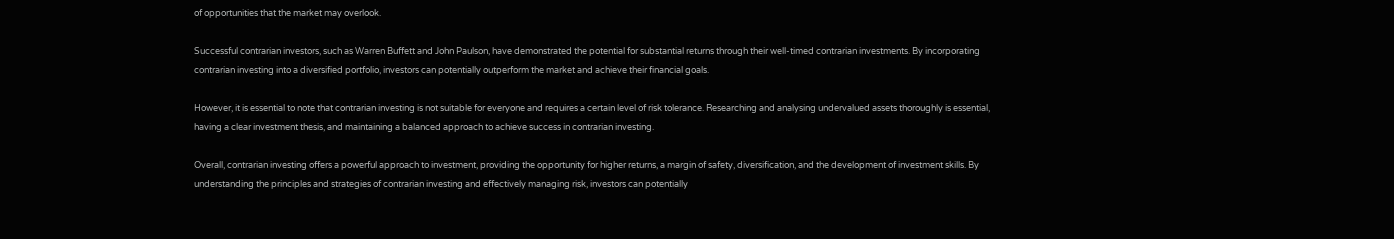of opportunities that the market may overlook.

Successful contrarian investors, such as Warren Buffett and John Paulson, have demonstrated the potential for substantial returns through their well-timed contrarian investments. By incorporating contrarian investing into a diversified portfolio, investors can potentially outperform the market and achieve their financial goals.

However, it is essential to note that contrarian investing is not suitable for everyone and requires a certain level of risk tolerance. Researching and analysing undervalued assets thoroughly is essential, having a clear investment thesis, and maintaining a balanced approach to achieve success in contrarian investing.

Overall, contrarian investing offers a powerful approach to investment, providing the opportunity for higher returns, a margin of safety, diversification, and the development of investment skills. By understanding the principles and strategies of contrarian investing and effectively managing risk, investors can potentially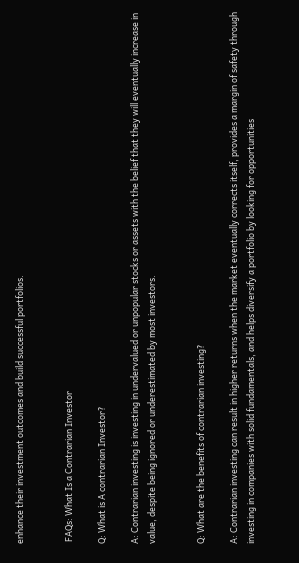enhance their investment outcomes and build successful portfolios.


 FAQs: What Is a Contrarian Investor

Q: What is A contrarian Investor?

A: Contrarian investing is investing in undervalued or unpopular stocks or assets with the belief that they will eventually increase in value, despite being ignored or underestimated by most investors.


Q: What are the benefits of contrarian investing?

A: Contrarian investing can result in higher returns when the market eventually corrects itself, provides a margin of safety through investing in companies with solid fundamentals, and helps diversify a portfolio by looking for opportunities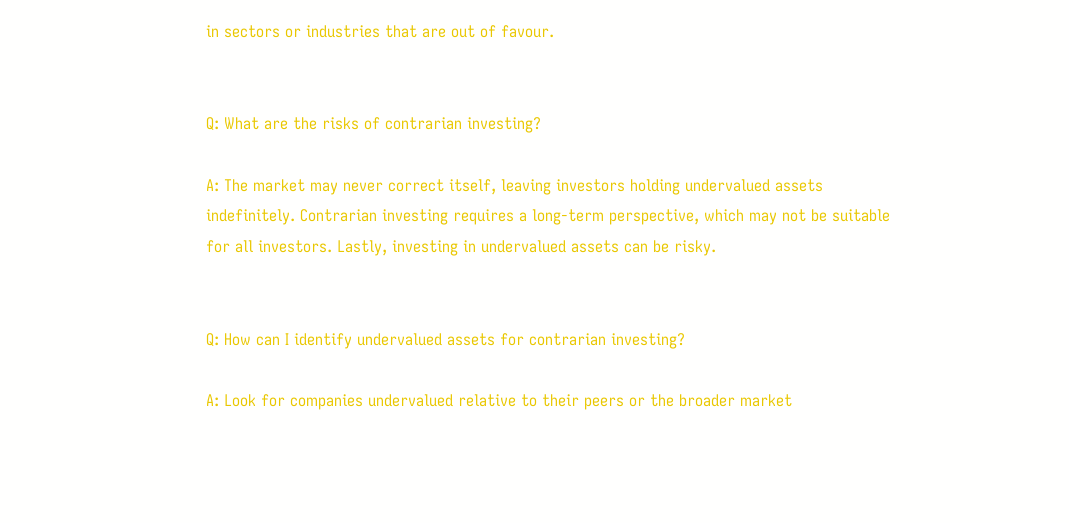in sectors or industries that are out of favour.


Q: What are the risks of contrarian investing?

A: The market may never correct itself, leaving investors holding undervalued assets indefinitely. Contrarian investing requires a long-term perspective, which may not be suitable for all investors. Lastly, investing in undervalued assets can be risky.


Q: How can I identify undervalued assets for contrarian investing?

A: Look for companies undervalued relative to their peers or the broader market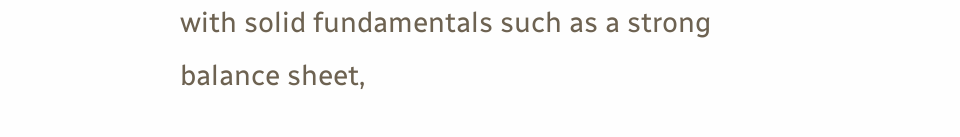with solid fundamentals such as a strong balance sheet,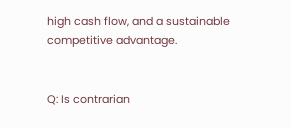high cash flow, and a sustainable competitive advantage.


Q: Is contrarian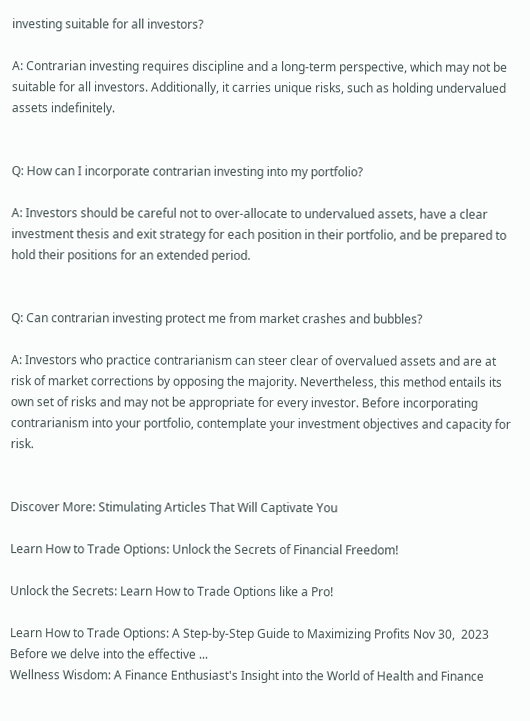investing suitable for all investors?

A: Contrarian investing requires discipline and a long-term perspective, which may not be suitable for all investors. Additionally, it carries unique risks, such as holding undervalued assets indefinitely.


Q: How can I incorporate contrarian investing into my portfolio?

A: Investors should be careful not to over-allocate to undervalued assets, have a clear investment thesis and exit strategy for each position in their portfolio, and be prepared to hold their positions for an extended period.


Q: Can contrarian investing protect me from market crashes and bubbles?

A: Investors who practice contrarianism can steer clear of overvalued assets and are at risk of market corrections by opposing the majority. Nevertheless, this method entails its own set of risks and may not be appropriate for every investor. Before incorporating contrarianism into your portfolio, contemplate your investment objectives and capacity for risk.


Discover More: Stimulating Articles That Will Captivate You

Learn How to Trade Options: Unlock the Secrets of Financial Freedom!

Unlock the Secrets: Learn How to Trade Options like a Pro!

Learn How to Trade Options: A Step-by-Step Guide to Maximizing Profits Nov 30,  2023 Before we delve into the effective ...
Wellness Wisdom: A Finance Enthusiast's Insight into the World of Health and Finance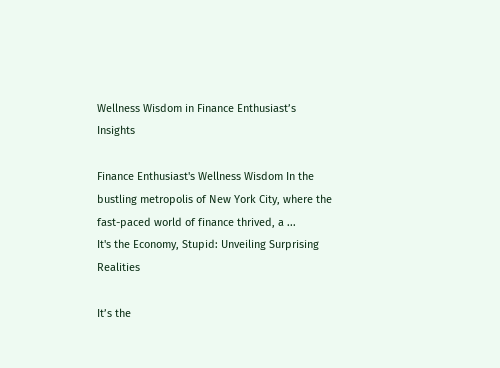Wellness Wisdom in Finance Enthusiast’s Insights

Finance Enthusiast's Wellness Wisdom In the bustling metropolis of New York City, where the fast-paced world of finance thrived, a ...
It's the Economy, Stupid: Unveiling Surprising Realities

It’s the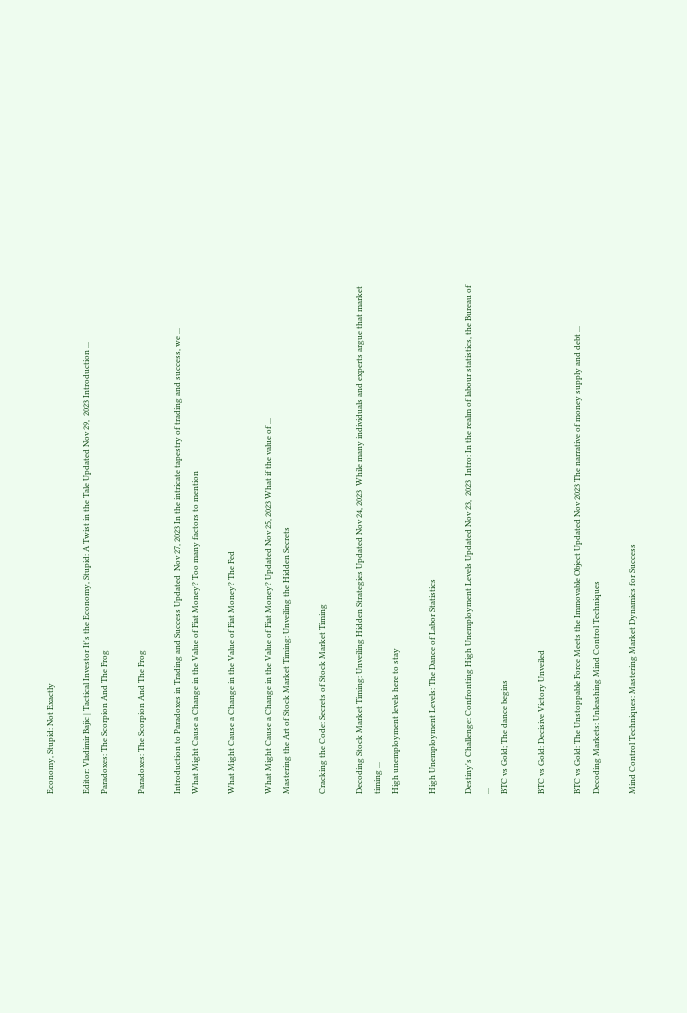Economy, Stupid: Not Exactly

Editor: Vladimir Bajic | Tactical Investor It's the Economy, Stupid: A Twist in the Tale Updated Nov 29,  2023 Introduction ...
Paradoxes: The Scorpion And The Frog

Paradoxes: The Scorpion And The Frog

Introduction to Paradoxes in Trading and Success Updated  Nov 27, 2023 In the intricate tapestry of trading and success, we ...
What Might Cause a Change in the Value of Fiat Money? Too many factors to mention

What Might Cause a Change in the Value of Fiat Money? The Fed

What Might Cause a Change in the Value of Fiat Money? Updated Nov 25, 2023 What if the value of ...
Mastering the Art of Stock Market Timing: Unveiling the Hidden Secrets

Cracking the Code: Secrets of Stock Market Timing

Decoding Stock Market Timing: Unveiling Hidden Strategies Updated Nov 24, 2023  While many individuals and experts argue that market timing ...
High unemployment levels here to stay

High Unemployment Levels: The Dance of Labor Statistics

Destiny's Challenge: Confronting High Unemployment Levels Updated Nov 23,  2023  Intro: In the realm of labour statistics, the Bureau of ...
BTC vs Gold; The dance begins

BTC vs Gold: Decisive Victory Unveiled

BTC vs Gold: The Unstoppable Force Meets the Immovable Object Updated Nov 2023 The narrative of money supply and debt ...
Decoding Markets: Unleashing Mind Control Techniques

Mind Control Techniques: Mastering Market Dynamics for Success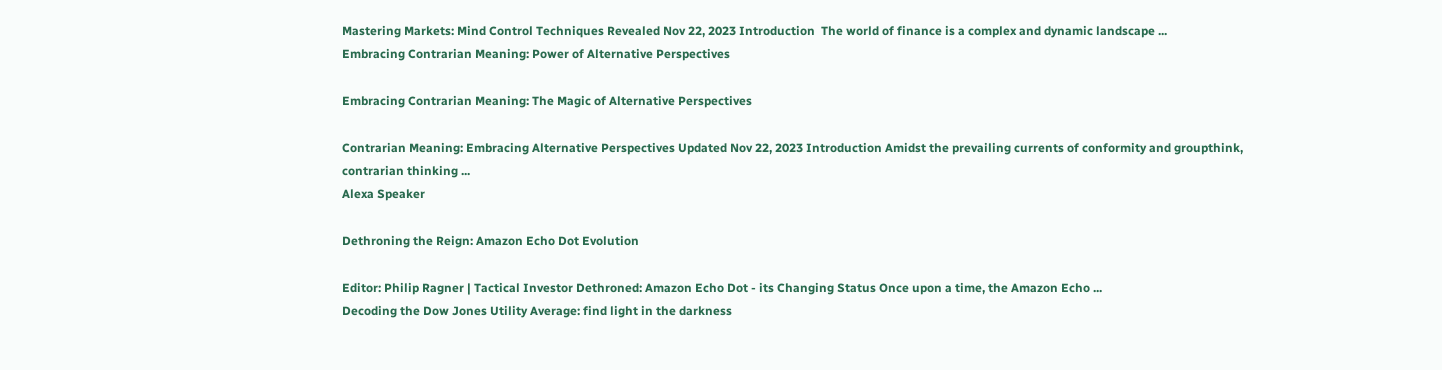Mastering Markets: Mind Control Techniques Revealed Nov 22, 2023 Introduction  The world of finance is a complex and dynamic landscape ...
Embracing Contrarian Meaning: Power of Alternative Perspectives

Embracing Contrarian Meaning: The Magic of Alternative Perspectives

Contrarian Meaning: Embracing Alternative Perspectives Updated Nov 22, 2023 Introduction Amidst the prevailing currents of conformity and groupthink, contrarian thinking ...
Alexa Speaker

Dethroning the Reign: Amazon Echo Dot Evolution

Editor: Philip Ragner | Tactical Investor Dethroned: Amazon Echo Dot - its Changing Status Once upon a time, the Amazon Echo ...
Decoding the Dow Jones Utility Average: find light in the darkness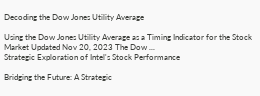Decoding the Dow Jones Utility Average

Using the Dow Jones Utility Average as a Timing Indicator for the Stock Market Updated Nov 20, 2023 The Dow ...
Strategic Exploration of Intel's Stock Performance

Bridging the Future: A Strategic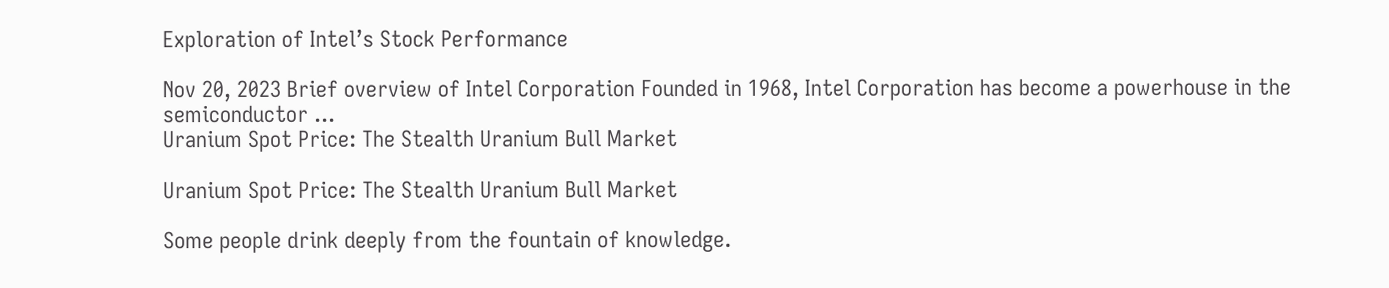Exploration of Intel’s Stock Performance

Nov 20, 2023 Brief overview of Intel Corporation Founded in 1968, Intel Corporation has become a powerhouse in the semiconductor ...
Uranium Spot Price: The Stealth Uranium Bull Market

Uranium Spot Price: The Stealth Uranium Bull Market

Some people drink deeply from the fountain of knowledge.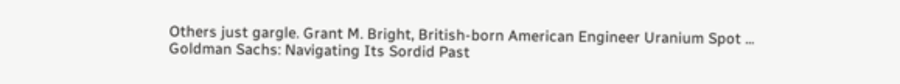Others just gargle. Grant M. Bright, British-born American Engineer Uranium Spot ...
Goldman Sachs: Navigating Its Sordid Past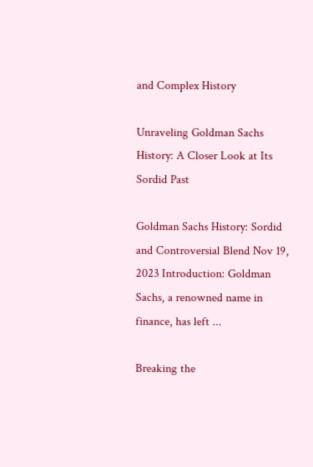and Complex History

Unraveling Goldman Sachs History: A Closer Look at Its Sordid Past

Goldman Sachs History: Sordid and Controversial Blend Nov 19, 2023 Introduction: Goldman Sachs, a renowned name in finance, has left ...

Breaking the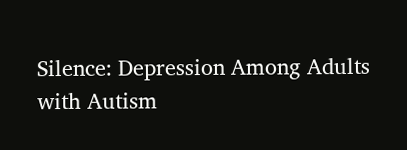Silence: Depression Among Adults with Autism